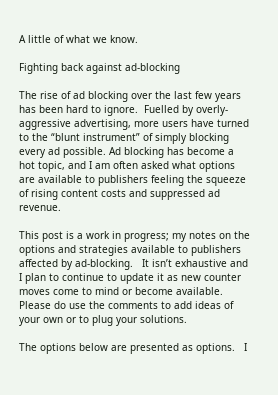A little of what we know.

Fighting back against ad-blocking

The rise of ad blocking over the last few years has been hard to ignore.  Fuelled by overly-aggressive advertising, more users have turned to the “blunt instrument” of simply blocking every ad possible. Ad blocking has become a hot topic, and I am often asked what options are available to publishers feeling the squeeze of rising content costs and suppressed ad revenue.

This post is a work in progress; my notes on the options and strategies available to publishers affected by ad-blocking.   It isn’t exhaustive and I plan to continue to update it as new counter moves come to mind or become available.  Please do use the comments to add ideas of your own or to plug your solutions.

The options below are presented as options.   I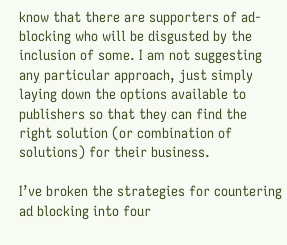know that there are supporters of ad-blocking who will be disgusted by the inclusion of some. I am not suggesting any particular approach, just simply laying down the options available to publishers so that they can find the right solution (or combination of solutions) for their business.

I’ve broken the strategies for countering ad blocking into four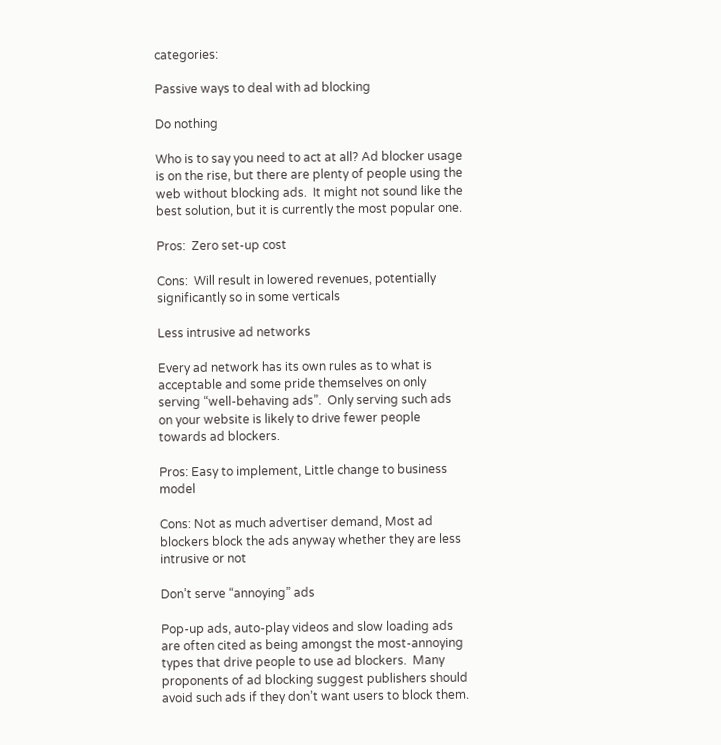categories:

Passive ways to deal with ad blocking

Do nothing

Who is to say you need to act at all? Ad blocker usage is on the rise, but there are plenty of people using the web without blocking ads.  It might not sound like the best solution, but it is currently the most popular one.

Pros:  Zero set-up cost

Cons:  Will result in lowered revenues, potentially significantly so in some verticals

Less intrusive ad networks

Every ad network has its own rules as to what is acceptable and some pride themselves on only serving “well-behaving ads”.  Only serving such ads on your website is likely to drive fewer people towards ad blockers.

Pros: Easy to implement, Little change to business model

Cons: Not as much advertiser demand, Most ad blockers block the ads anyway whether they are less intrusive or not

Don’t serve “annoying” ads

Pop-up ads, auto-play videos and slow loading ads are often cited as being amongst the most-annoying types that drive people to use ad blockers.  Many proponents of ad blocking suggest publishers should avoid such ads if they don’t want users to block them.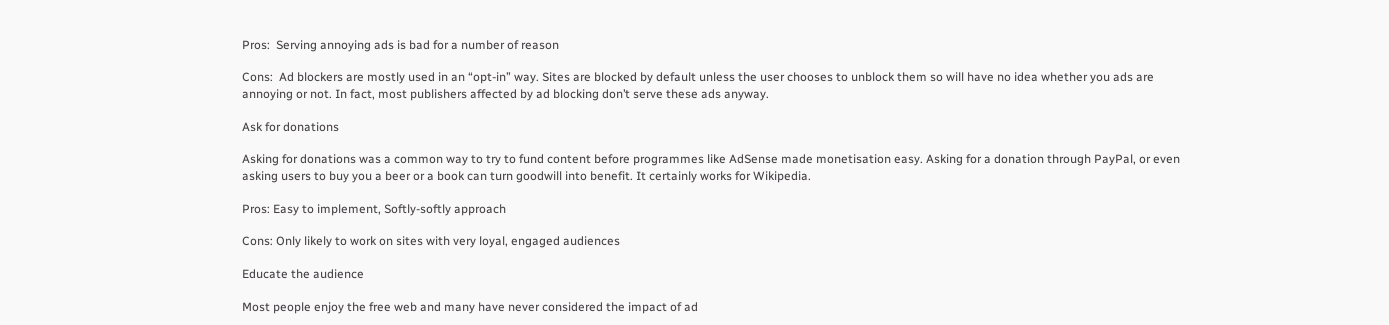Pros:  Serving annoying ads is bad for a number of reason

Cons:  Ad blockers are mostly used in an “opt-in” way. Sites are blocked by default unless the user chooses to unblock them so will have no idea whether you ads are annoying or not. In fact, most publishers affected by ad blocking don’t serve these ads anyway.

Ask for donations

Asking for donations was a common way to try to fund content before programmes like AdSense made monetisation easy. Asking for a donation through PayPal, or even asking users to buy you a beer or a book can turn goodwill into benefit. It certainly works for Wikipedia.

Pros: Easy to implement, Softly-softly approach

Cons: Only likely to work on sites with very loyal, engaged audiences

Educate the audience

Most people enjoy the free web and many have never considered the impact of ad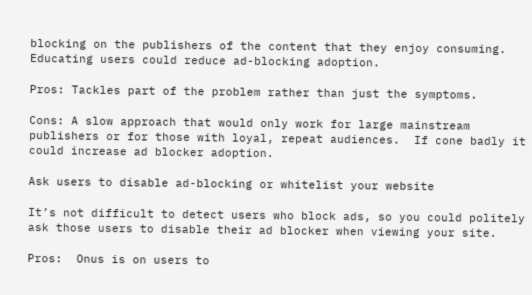blocking on the publishers of the content that they enjoy consuming. Educating users could reduce ad-blocking adoption.

Pros: Tackles part of the problem rather than just the symptoms.

Cons: A slow approach that would only work for large mainstream publishers or for those with loyal, repeat audiences.  If cone badly it could increase ad blocker adoption.

Ask users to disable ad-blocking or whitelist your website

It’s not difficult to detect users who block ads, so you could politely ask those users to disable their ad blocker when viewing your site.

Pros:  Onus is on users to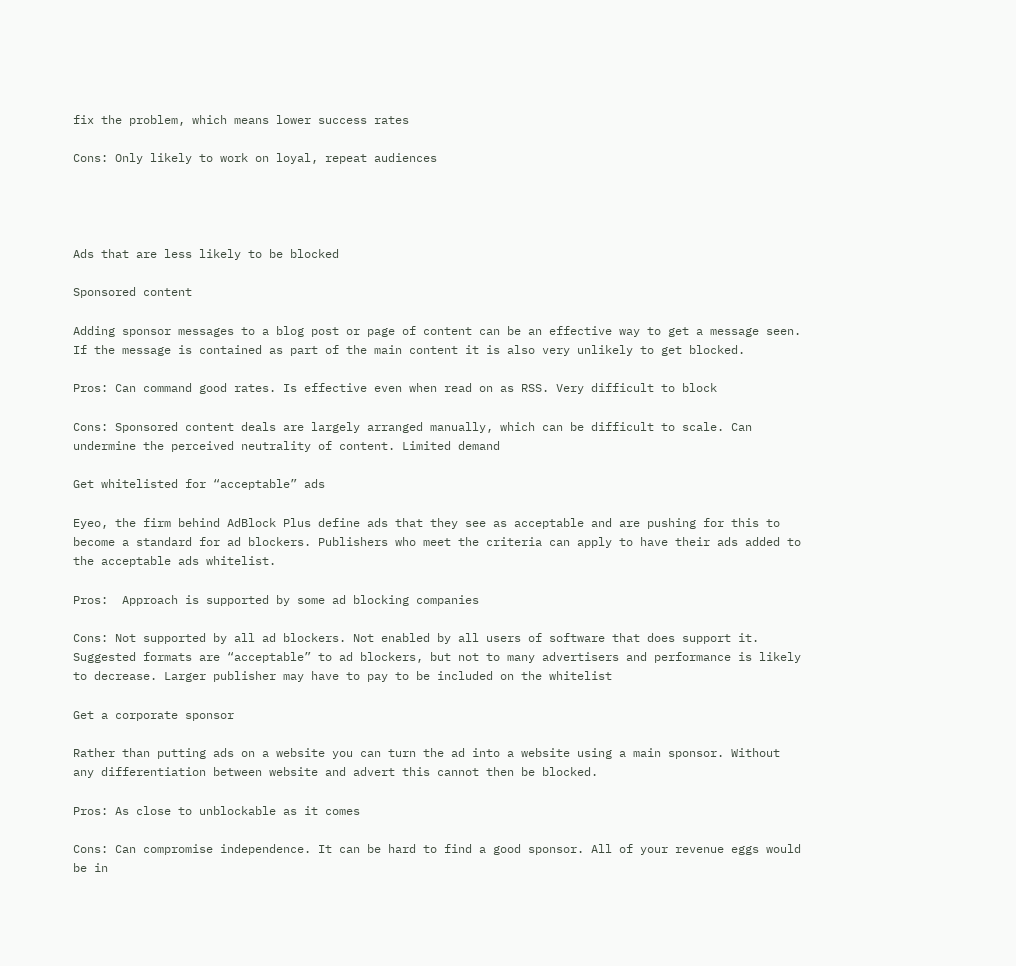fix the problem, which means lower success rates

Cons: Only likely to work on loyal, repeat audiences




Ads that are less likely to be blocked

Sponsored content

Adding sponsor messages to a blog post or page of content can be an effective way to get a message seen. If the message is contained as part of the main content it is also very unlikely to get blocked.

Pros: Can command good rates. Is effective even when read on as RSS. Very difficult to block

Cons: Sponsored content deals are largely arranged manually, which can be difficult to scale. Can undermine the perceived neutrality of content. Limited demand

Get whitelisted for “acceptable” ads

Eyeo, the firm behind AdBlock Plus define ads that they see as acceptable and are pushing for this to become a standard for ad blockers. Publishers who meet the criteria can apply to have their ads added to the acceptable ads whitelist.

Pros:  Approach is supported by some ad blocking companies

Cons: Not supported by all ad blockers. Not enabled by all users of software that does support it. Suggested formats are “acceptable” to ad blockers, but not to many advertisers and performance is likely to decrease. Larger publisher may have to pay to be included on the whitelist

Get a corporate sponsor

Rather than putting ads on a website you can turn the ad into a website using a main sponsor. Without any differentiation between website and advert this cannot then be blocked.

Pros: As close to unblockable as it comes

Cons: Can compromise independence. It can be hard to find a good sponsor. All of your revenue eggs would be in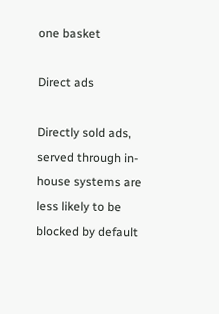one basket

Direct ads

Directly sold ads, served through in-house systems are less likely to be blocked by default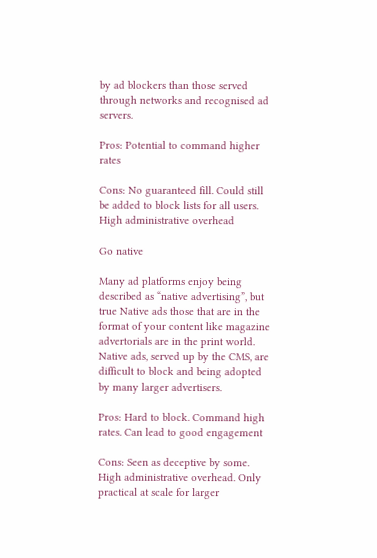by ad blockers than those served through networks and recognised ad servers.

Pros: Potential to command higher rates

Cons: No guaranteed fill. Could still be added to block lists for all users. High administrative overhead

Go native

Many ad platforms enjoy being described as “native advertising”, but true Native ads those that are in the format of your content like magazine advertorials are in the print world. Native ads, served up by the CMS, are difficult to block and being adopted by many larger advertisers.

Pros: Hard to block. Command high rates. Can lead to good engagement

Cons: Seen as deceptive by some. High administrative overhead. Only practical at scale for larger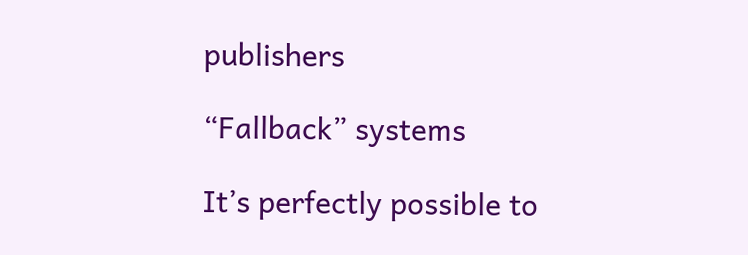publishers

“Fallback” systems

It’s perfectly possible to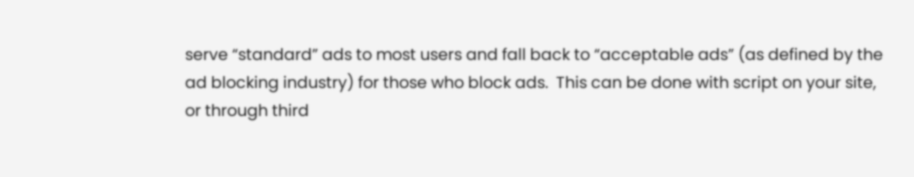serve “standard” ads to most users and fall back to “acceptable ads” (as defined by the ad blocking industry) for those who block ads.  This can be done with script on your site, or through third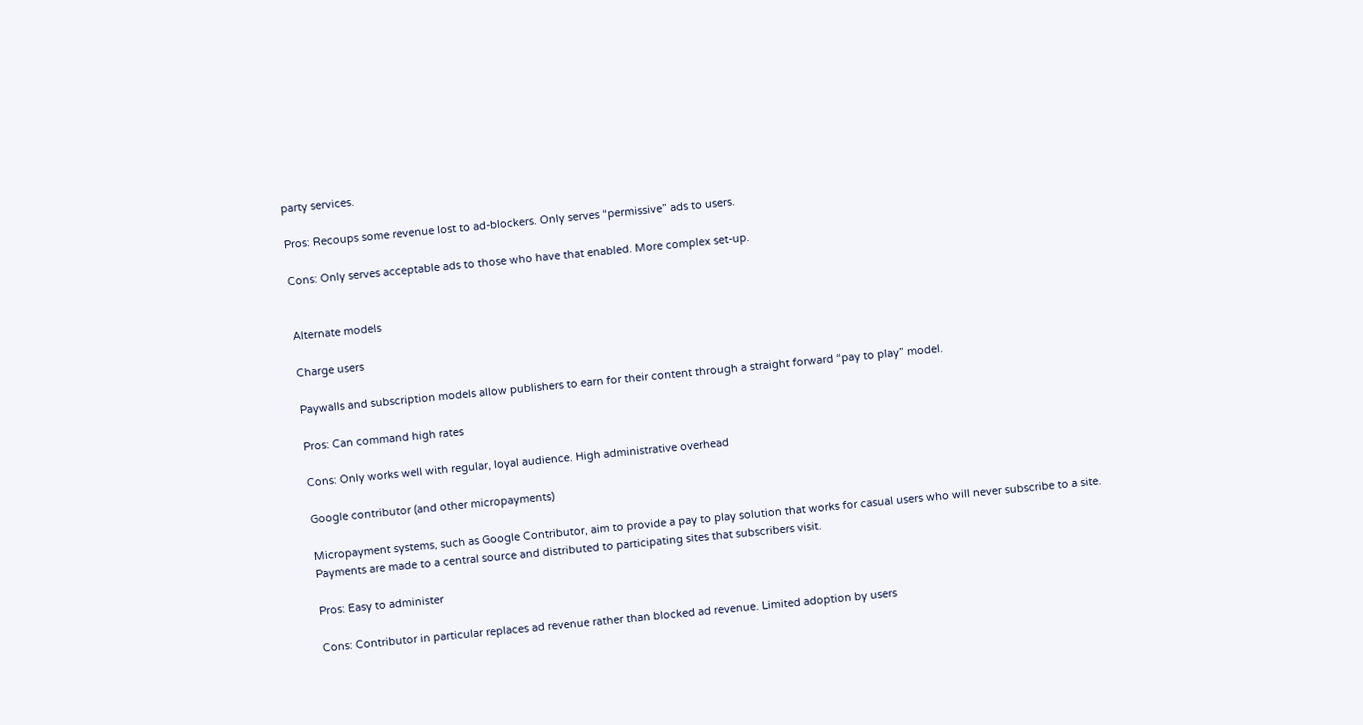party services.

Pros: Recoups some revenue lost to ad-blockers. Only serves “permissive” ads to users.

Cons: Only serves acceptable ads to those who have that enabled. More complex set-up.


Alternate models

Charge users

Paywalls and subscription models allow publishers to earn for their content through a straight forward “pay to play” model.

Pros: Can command high rates

Cons: Only works well with regular, loyal audience. High administrative overhead

Google contributor (and other micropayments)

Micropayment systems, such as Google Contributor, aim to provide a pay to play solution that works for casual users who will never subscribe to a site. Payments are made to a central source and distributed to participating sites that subscribers visit.

Pros: Easy to administer

Cons: Contributor in particular replaces ad revenue rather than blocked ad revenue. Limited adoption by users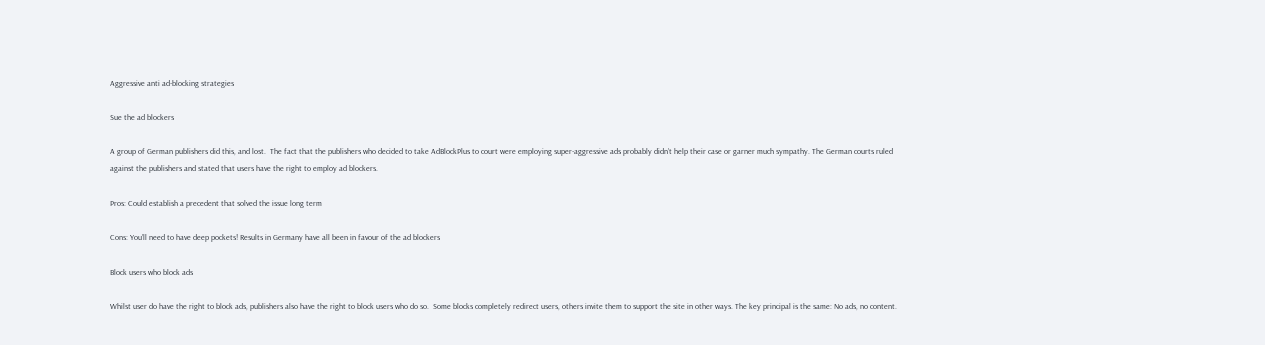Aggressive anti ad-blocking strategies

Sue the ad blockers

A group of German publishers did this, and lost.  The fact that the publishers who decided to take AdBlockPlus to court were employing super-aggressive ads probably didn’t help their case or garner much sympathy. The German courts ruled against the publishers and stated that users have the right to employ ad blockers.

Pros: Could establish a precedent that solved the issue long term

Cons: You’ll need to have deep pockets! Results in Germany have all been in favour of the ad blockers

Block users who block ads

Whilst user do have the right to block ads, publishers also have the right to block users who do so.  Some blocks completely redirect users, others invite them to support the site in other ways. The key principal is the same: No ads, no content.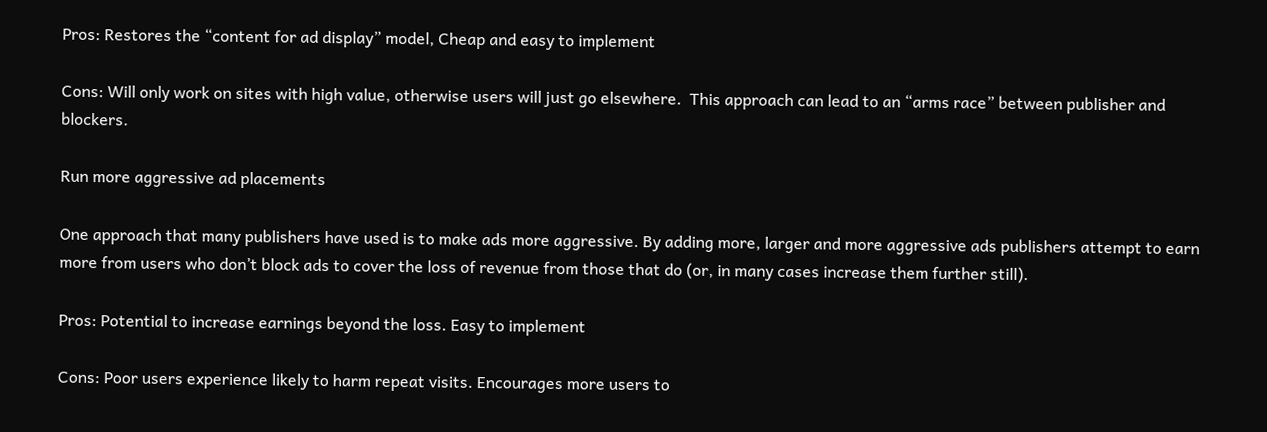Pros: Restores the “content for ad display” model, Cheap and easy to implement

Cons: Will only work on sites with high value, otherwise users will just go elsewhere.  This approach can lead to an “arms race” between publisher and blockers.

Run more aggressive ad placements

One approach that many publishers have used is to make ads more aggressive. By adding more, larger and more aggressive ads publishers attempt to earn more from users who don’t block ads to cover the loss of revenue from those that do (or, in many cases increase them further still).

Pros: Potential to increase earnings beyond the loss. Easy to implement

Cons: Poor users experience likely to harm repeat visits. Encourages more users to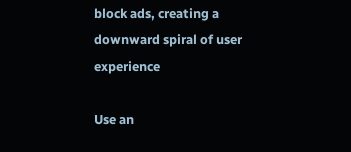block ads, creating a downward spiral of user experience

Use an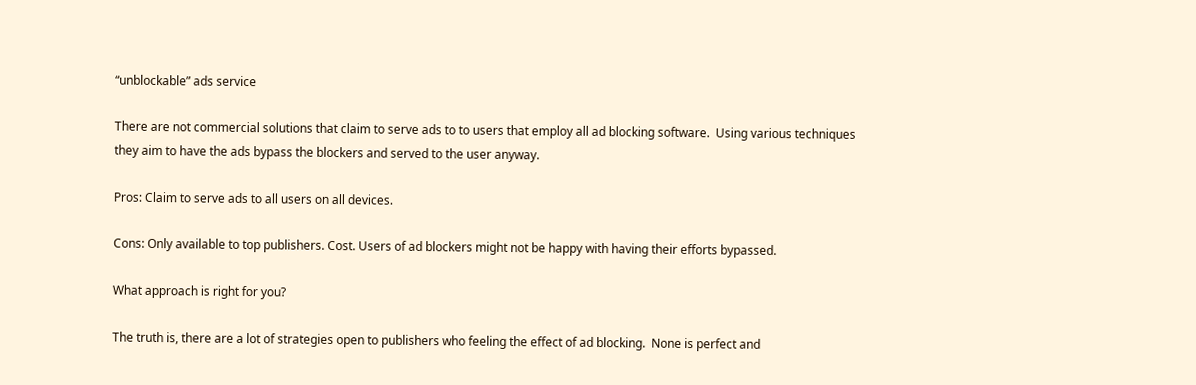“unblockable” ads service

There are not commercial solutions that claim to serve ads to to users that employ all ad blocking software.  Using various techniques they aim to have the ads bypass the blockers and served to the user anyway.

Pros: Claim to serve ads to all users on all devices.

Cons: Only available to top publishers. Cost. Users of ad blockers might not be happy with having their efforts bypassed.

What approach is right for you?

The truth is, there are a lot of strategies open to publishers who feeling the effect of ad blocking.  None is perfect and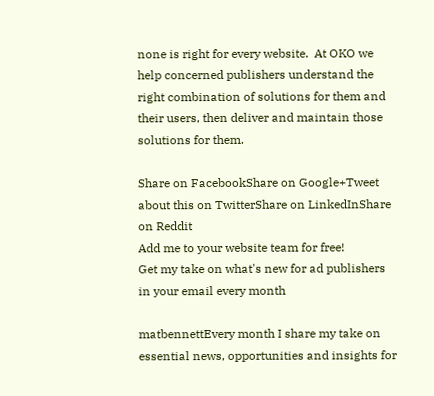none is right for every website.  At OKO we help concerned publishers understand the right combination of solutions for them and their users, then deliver and maintain those solutions for them.

Share on FacebookShare on Google+Tweet about this on TwitterShare on LinkedInShare on Reddit
Add me to your website team for free!
Get my take on what's new for ad publishers in your email every month

matbennettEvery month I share my take on essential news, opportunities and insights for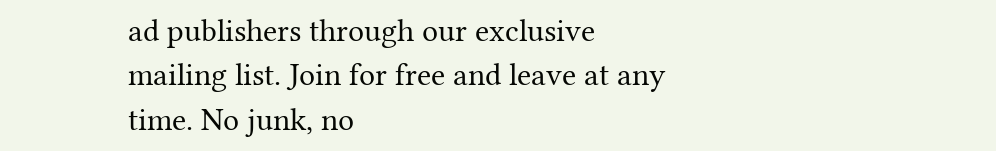ad publishers through our exclusive mailing list. Join for free and leave at any time. No junk, no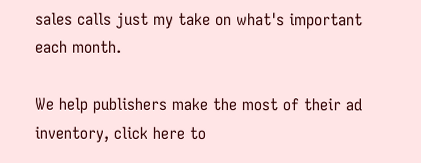sales calls just my take on what's important each month.

We help publishers make the most of their ad inventory, click here to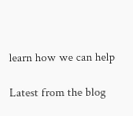learn how we can help

Latest from the blog